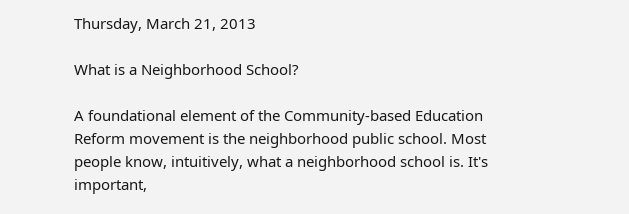Thursday, March 21, 2013

What is a Neighborhood School?

A foundational element of the Community-based Education Reform movement is the neighborhood public school. Most people know, intuitively, what a neighborhood school is. It's important,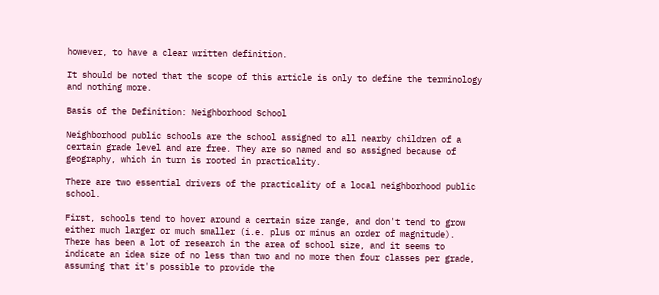however, to have a clear written definition.

It should be noted that the scope of this article is only to define the terminology and nothing more.

Basis of the Definition: Neighborhood School

Neighborhood public schools are the school assigned to all nearby children of a certain grade level and are free. They are so named and so assigned because of geography, which in turn is rooted in practicality.

There are two essential drivers of the practicality of a local neighborhood public school.

First, schools tend to hover around a certain size range, and don't tend to grow either much larger or much smaller (i.e. plus or minus an order of magnitude). There has been a lot of research in the area of school size, and it seems to indicate an idea size of no less than two and no more then four classes per grade, assuming that it's possible to provide the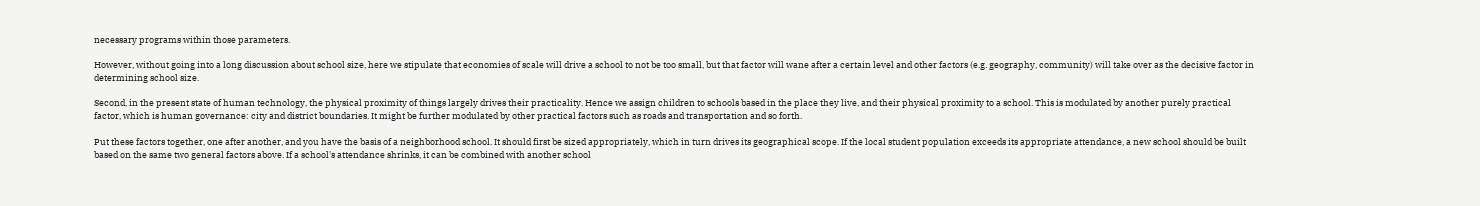necessary programs within those parameters.

However, without going into a long discussion about school size, here we stipulate that economies of scale will drive a school to not be too small, but that factor will wane after a certain level and other factors (e.g. geography, community) will take over as the decisive factor in determining school size.

Second, in the present state of human technology, the physical proximity of things largely drives their practicality. Hence we assign children to schools based in the place they live, and their physical proximity to a school. This is modulated by another purely practical factor, which is human governance: city and district boundaries. It might be further modulated by other practical factors such as roads and transportation and so forth.

Put these factors together, one after another, and you have the basis of a neighborhood school. It should first be sized appropriately, which in turn drives its geographical scope. If the local student population exceeds its appropriate attendance, a new school should be built based on the same two general factors above. If a school's attendance shrinks, it can be combined with another school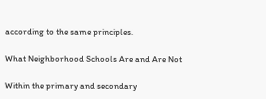according to the same principles.

What Neighborhood Schools Are and Are Not

Within the primary and secondary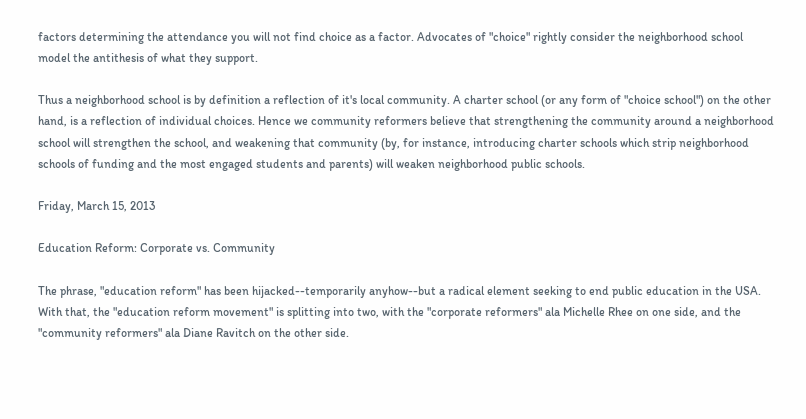factors determining the attendance you will not find choice as a factor. Advocates of "choice" rightly consider the neighborhood school model the antithesis of what they support.

Thus a neighborhood school is by definition a reflection of it's local community. A charter school (or any form of "choice school") on the other hand, is a reflection of individual choices. Hence we community reformers believe that strengthening the community around a neighborhood school will strengthen the school, and weakening that community (by, for instance, introducing charter schools which strip neighborhood schools of funding and the most engaged students and parents) will weaken neighborhood public schools.

Friday, March 15, 2013

Education Reform: Corporate vs. Community

The phrase, "education reform" has been hijacked--temporarily anyhow--but a radical element seeking to end public education in the USA. With that, the "education reform movement" is splitting into two, with the "corporate reformers" ala Michelle Rhee on one side, and the "community reformers" ala Diane Ravitch on the other side.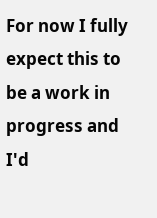For now I fully expect this to be a work in progress and I'd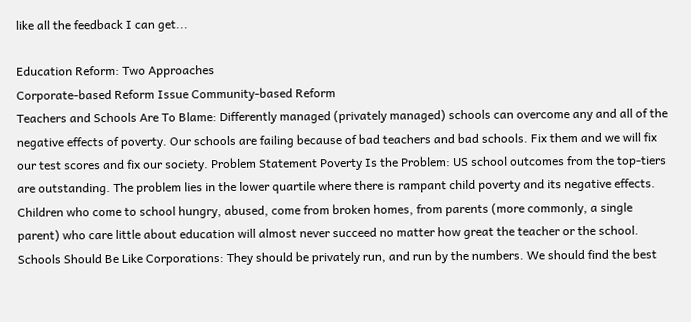like all the feedback I can get...

Education Reform: Two Approaches
Corporate-based Reform Issue Community-based Reform
Teachers and Schools Are To Blame: Differently managed (privately managed) schools can overcome any and all of the negative effects of poverty. Our schools are failing because of bad teachers and bad schools. Fix them and we will fix our test scores and fix our society. Problem Statement Poverty Is the Problem: US school outcomes from the top-tiers are outstanding. The problem lies in the lower quartile where there is rampant child poverty and its negative effects. Children who come to school hungry, abused, come from broken homes, from parents (more commonly, a single parent) who care little about education will almost never succeed no matter how great the teacher or the school.
Schools Should Be Like Corporations: They should be privately run, and run by the numbers. We should find the best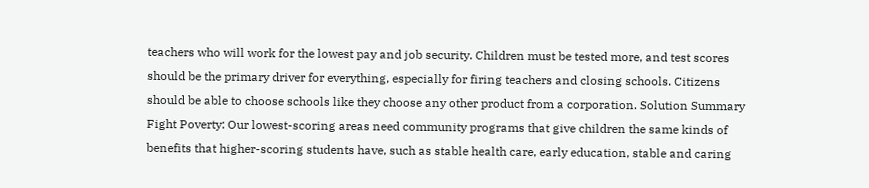teachers who will work for the lowest pay and job security. Children must be tested more, and test scores should be the primary driver for everything, especially for firing teachers and closing schools. Citizens should be able to choose schools like they choose any other product from a corporation. Solution Summary Fight Poverty: Our lowest-scoring areas need community programs that give children the same kinds of benefits that higher-scoring students have, such as stable health care, early education, stable and caring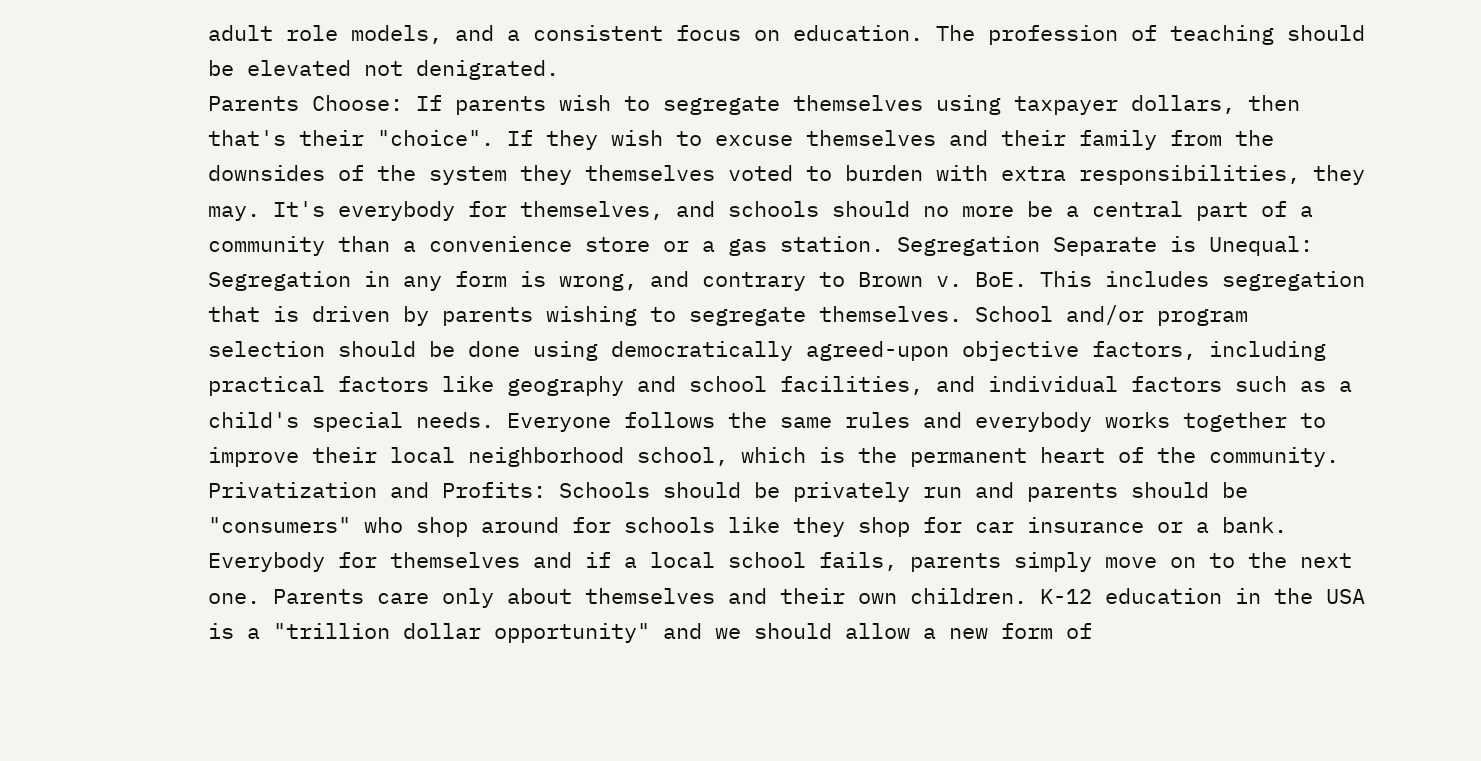adult role models, and a consistent focus on education. The profession of teaching should be elevated not denigrated.
Parents Choose: If parents wish to segregate themselves using taxpayer dollars, then that's their "choice". If they wish to excuse themselves and their family from the downsides of the system they themselves voted to burden with extra responsibilities, they may. It's everybody for themselves, and schools should no more be a central part of a community than a convenience store or a gas station. Segregation Separate is Unequal: Segregation in any form is wrong, and contrary to Brown v. BoE. This includes segregation that is driven by parents wishing to segregate themselves. School and/or program selection should be done using democratically agreed-upon objective factors, including practical factors like geography and school facilities, and individual factors such as a child's special needs. Everyone follows the same rules and everybody works together to improve their local neighborhood school, which is the permanent heart of the community.
Privatization and Profits: Schools should be privately run and parents should be "consumers" who shop around for schools like they shop for car insurance or a bank. Everybody for themselves and if a local school fails, parents simply move on to the next one. Parents care only about themselves and their own children. K-12 education in the USA is a "trillion dollar opportunity" and we should allow a new form of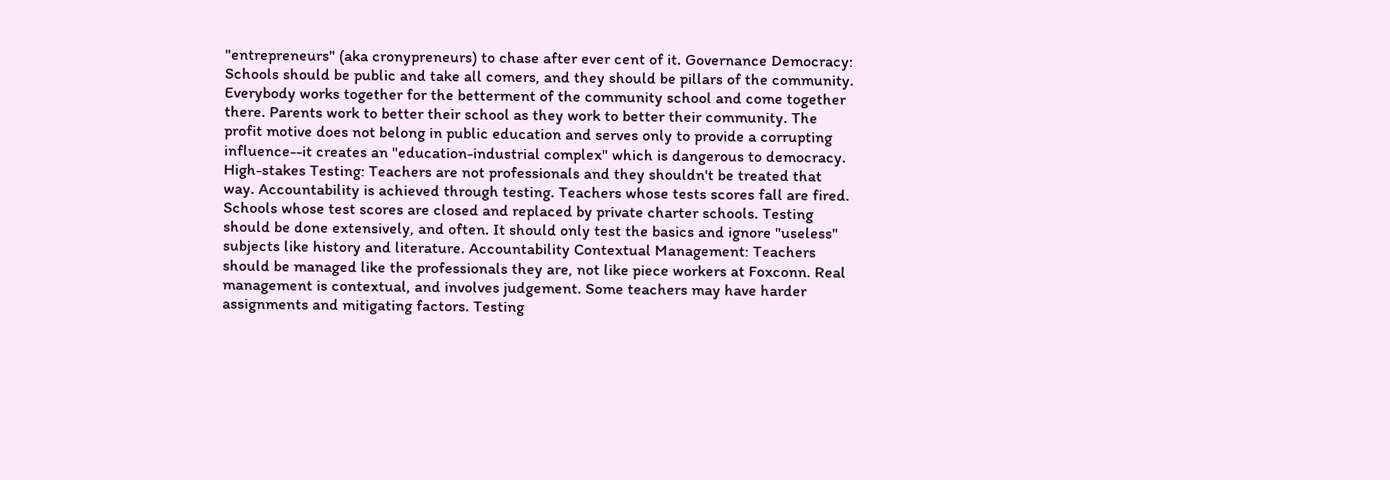"entrepreneurs" (aka cronypreneurs) to chase after ever cent of it. Governance Democracy: Schools should be public and take all comers, and they should be pillars of the community. Everybody works together for the betterment of the community school and come together there. Parents work to better their school as they work to better their community. The profit motive does not belong in public education and serves only to provide a corrupting influence--it creates an "education-industrial complex" which is dangerous to democracy.
High-stakes Testing: Teachers are not professionals and they shouldn't be treated that way. Accountability is achieved through testing. Teachers whose tests scores fall are fired. Schools whose test scores are closed and replaced by private charter schools. Testing should be done extensively, and often. It should only test the basics and ignore "useless" subjects like history and literature. Accountability Contextual Management: Teachers should be managed like the professionals they are, not like piece workers at Foxconn. Real management is contextual, and involves judgement. Some teachers may have harder assignments and mitigating factors. Testing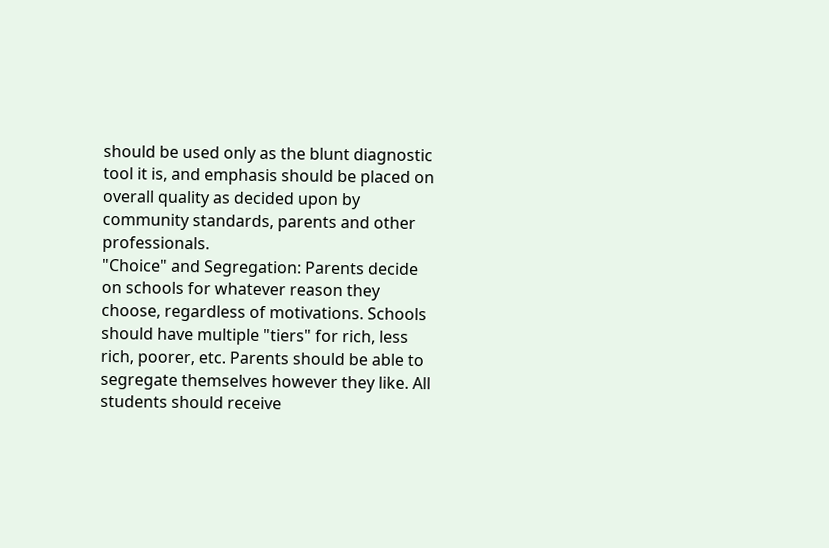should be used only as the blunt diagnostic tool it is, and emphasis should be placed on overall quality as decided upon by community standards, parents and other professionals.
"Choice" and Segregation: Parents decide on schools for whatever reason they choose, regardless of motivations. Schools should have multiple "tiers" for rich, less rich, poorer, etc. Parents should be able to segregate themselves however they like. All students should receive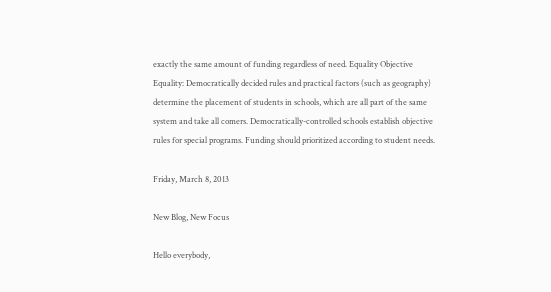exactly the same amount of funding regardless of need. Equality Objective Equality: Democratically decided rules and practical factors (such as geography) determine the placement of students in schools, which are all part of the same system and take all comers. Democratically-controlled schools establish objective rules for special programs. Funding should prioritized according to student needs.

Friday, March 8, 2013

New Blog, New Focus

Hello everybody,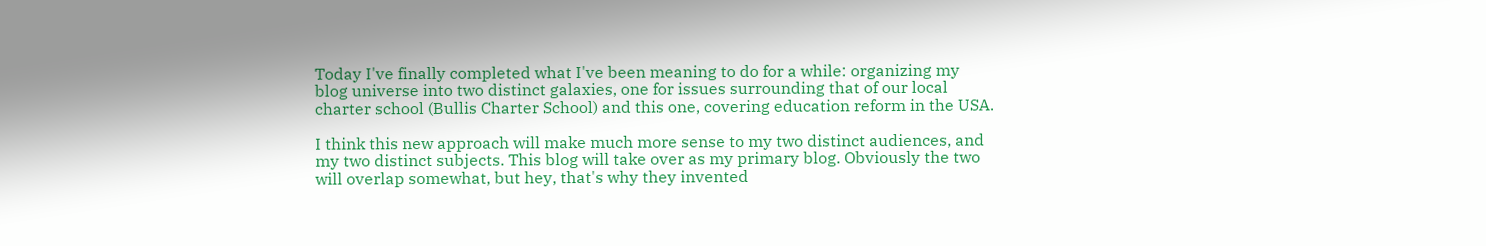Today I've finally completed what I've been meaning to do for a while: organizing my blog universe into two distinct galaxies, one for issues surrounding that of our local charter school (Bullis Charter School) and this one, covering education reform in the USA.

I think this new approach will make much more sense to my two distinct audiences, and my two distinct subjects. This blog will take over as my primary blog. Obviously the two will overlap somewhat, but hey, that's why they invented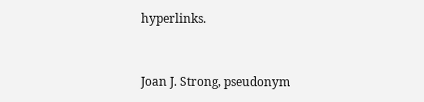hyperlinks.


Joan J. Strong, pseudonym